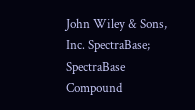John Wiley & Sons, Inc. SpectraBase; SpectraBase Compound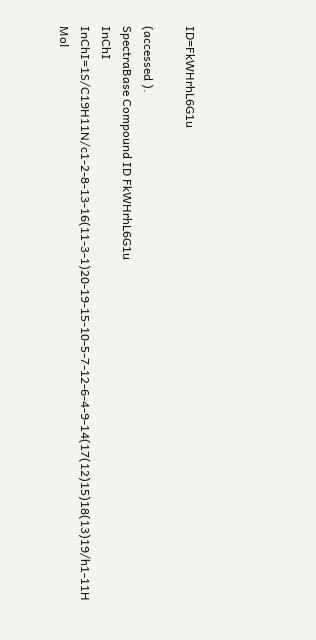ID=FkWHrhL6G1u

(accessed ).
SpectraBase Compound ID FkWHrhL6G1u
InChI InChI=1S/C19H11N/c1-2-8-13-16(11-3-1)20-19-15-10-5-7-12-6-4-9-14(17(12)15)18(13)19/h1-11H
Mol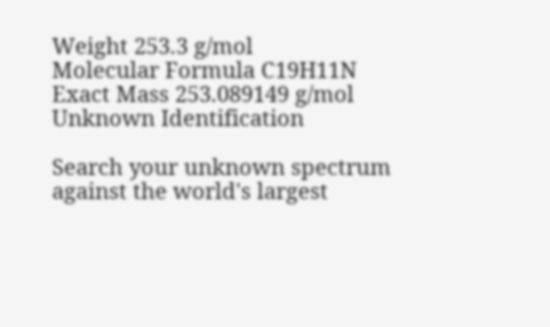Weight 253.3 g/mol
Molecular Formula C19H11N
Exact Mass 253.089149 g/mol
Unknown Identification

Search your unknown spectrum against the world's largest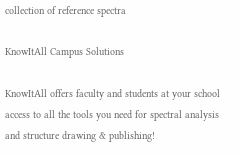collection of reference spectra

KnowItAll Campus Solutions

KnowItAll offers faculty and students at your school access to all the tools you need for spectral analysis and structure drawing & publishing!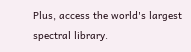Plus, access the world's largest spectral library.